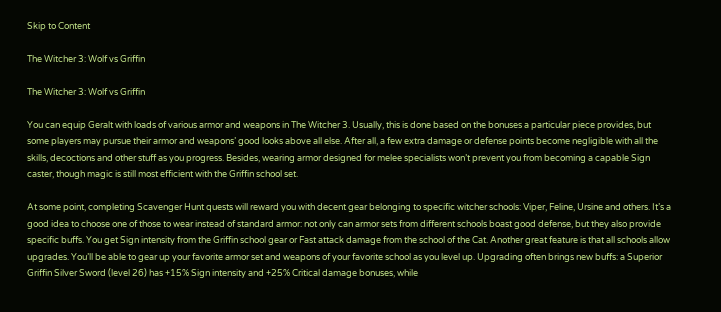Skip to Content

The Witcher 3: Wolf vs Griffin

The Witcher 3: Wolf vs Griffin

You can equip Geralt with loads of various armor and weapons in The Witcher 3. Usually, this is done based on the bonuses a particular piece provides, but some players may pursue their armor and weapons’ good looks above all else. After all, a few extra damage or defense points become negligible with all the skills, decoctions and other stuff as you progress. Besides, wearing armor designed for melee specialists won’t prevent you from becoming a capable Sign caster, though magic is still most efficient with the Griffin school set.

At some point, completing Scavenger Hunt quests will reward you with decent gear belonging to specific witcher schools: Viper, Feline, Ursine and others. It’s a good idea to choose one of those to wear instead of standard armor: not only can armor sets from different schools boast good defense, but they also provide specific buffs. You get Sign intensity from the Griffin school gear or Fast attack damage from the school of the Cat. Another great feature is that all schools allow upgrades. You’ll be able to gear up your favorite armor set and weapons of your favorite school as you level up. Upgrading often brings new buffs: a Superior Griffin Silver Sword (level 26) has +15% Sign intensity and +25% Critical damage bonuses, while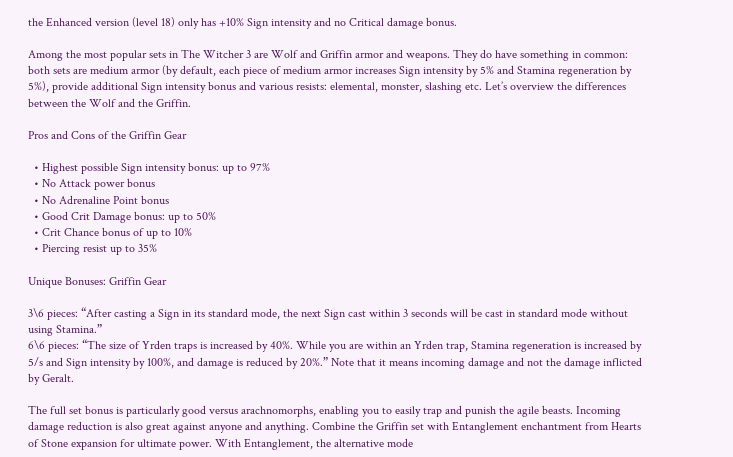the Enhanced version (level 18) only has +10% Sign intensity and no Critical damage bonus.

Among the most popular sets in The Witcher 3 are Wolf and Griffin armor and weapons. They do have something in common: both sets are medium armor (by default, each piece of medium armor increases Sign intensity by 5% and Stamina regeneration by 5%), provide additional Sign intensity bonus and various resists: elemental, monster, slashing etc. Let’s overview the differences between the Wolf and the Griffin.

Pros and Cons of the Griffin Gear

  • Highest possible Sign intensity bonus: up to 97%
  • No Attack power bonus
  • No Adrenaline Point bonus
  • Good Crit Damage bonus: up to 50%
  • Crit Chance bonus of up to 10%
  • Piercing resist up to 35%

Unique Bonuses: Griffin Gear

3\6 pieces: “After casting a Sign in its standard mode, the next Sign cast within 3 seconds will be cast in standard mode without using Stamina.”
6\6 pieces: “The size of Yrden traps is increased by 40%. While you are within an Yrden trap, Stamina regeneration is increased by 5/s and Sign intensity by 100%, and damage is reduced by 20%.” Note that it means incoming damage and not the damage inflicted by Geralt.

The full set bonus is particularly good versus arachnomorphs, enabling you to easily trap and punish the agile beasts. Incoming damage reduction is also great against anyone and anything. Combine the Griffin set with Entanglement enchantment from Hearts of Stone expansion for ultimate power. With Entanglement, the alternative mode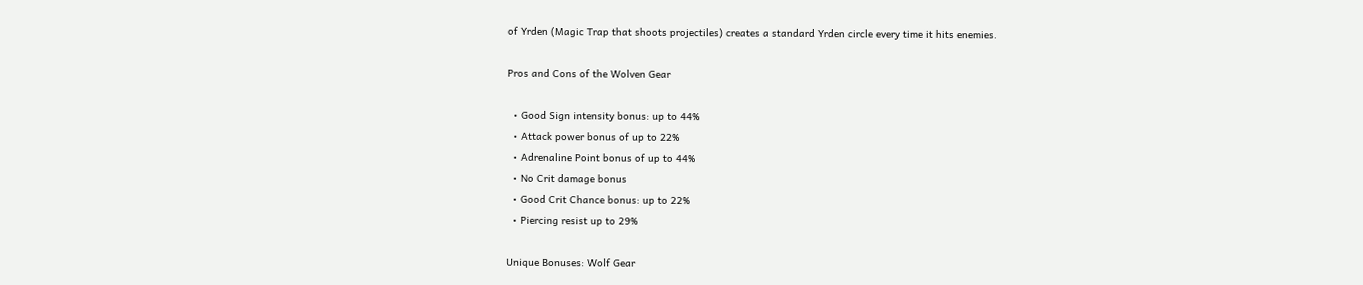of Yrden (Magic Trap that shoots projectiles) creates a standard Yrden circle every time it hits enemies.

Pros and Cons of the Wolven Gear

  • Good Sign intensity bonus: up to 44%
  • Attack power bonus of up to 22%
  • Adrenaline Point bonus of up to 44%
  • No Crit damage bonus
  • Good Crit Chance bonus: up to 22%
  • Piercing resist up to 29%

Unique Bonuses: Wolf Gear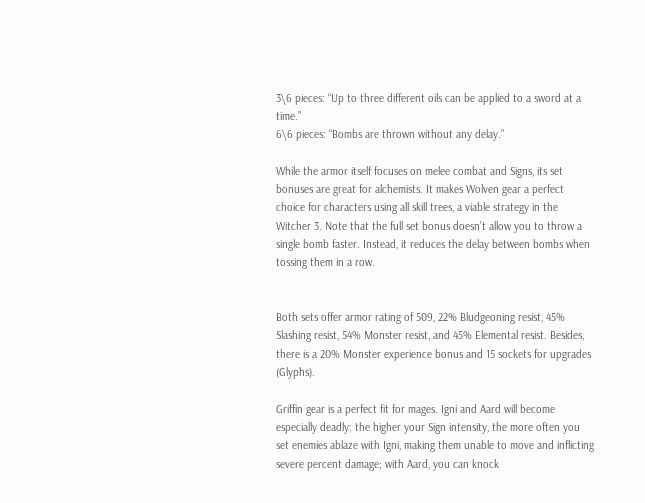3\6 pieces: “Up to three different oils can be applied to a sword at a time.”
6\6 pieces: “Bombs are thrown without any delay.”

While the armor itself focuses on melee combat and Signs, its set bonuses are great for alchemists. It makes Wolven gear a perfect choice for characters using all skill trees, a viable strategy in the Witcher 3. Note that the full set bonus doesn’t allow you to throw a single bomb faster. Instead, it reduces the delay between bombs when tossing them in a row.


Both sets offer armor rating of 509, 22% Bludgeoning resist, 45% Slashing resist, 54% Monster resist, and 45% Elemental resist. Besides, there is a 20% Monster experience bonus and 15 sockets for upgrades (Glyphs).

Griffin gear is a perfect fit for mages. Igni and Aard will become especially deadly: the higher your Sign intensity, the more often you set enemies ablaze with Igni, making them unable to move and inflicting severe percent damage; with Aard, you can knock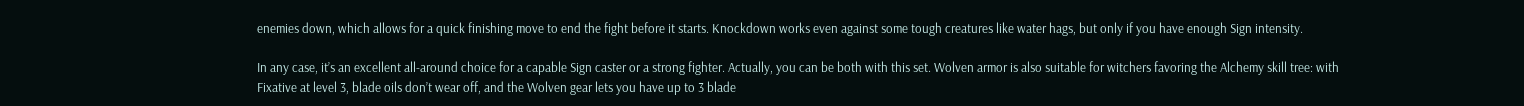enemies down, which allows for a quick finishing move to end the fight before it starts. Knockdown works even against some tough creatures like water hags, but only if you have enough Sign intensity.

In any case, it’s an excellent all-around choice for a capable Sign caster or a strong fighter. Actually, you can be both with this set. Wolven armor is also suitable for witchers favoring the Alchemy skill tree: with Fixative at level 3, blade oils don’t wear off, and the Wolven gear lets you have up to 3 blade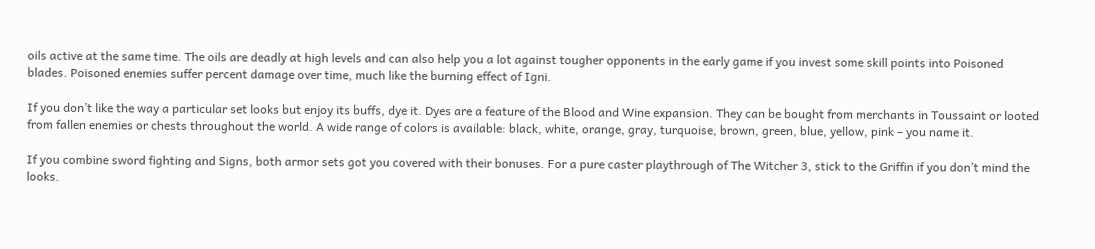oils active at the same time. The oils are deadly at high levels and can also help you a lot against tougher opponents in the early game if you invest some skill points into Poisoned blades. Poisoned enemies suffer percent damage over time, much like the burning effect of Igni.

If you don’t like the way a particular set looks but enjoy its buffs, dye it. Dyes are a feature of the Blood and Wine expansion. They can be bought from merchants in Toussaint or looted from fallen enemies or chests throughout the world. A wide range of colors is available: black, white, orange, gray, turquoise, brown, green, blue, yellow, pink – you name it.

If you combine sword fighting and Signs, both armor sets got you covered with their bonuses. For a pure caster playthrough of The Witcher 3, stick to the Griffin if you don’t mind the looks.